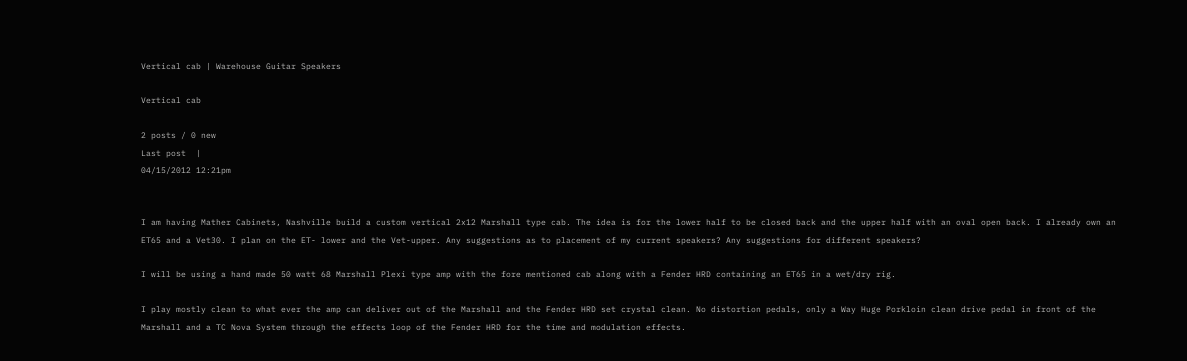Vertical cab | Warehouse Guitar Speakers

Vertical cab

2 posts / 0 new
Last post  |
04/15/2012 12:21pm


I am having Mather Cabinets, Nashville build a custom vertical 2x12 Marshall type cab. The idea is for the lower half to be closed back and the upper half with an oval open back. I already own an ET65 and a Vet30. I plan on the ET- lower and the Vet-upper. Any suggestions as to placement of my current speakers? Any suggestions for different speakers?

I will be using a hand made 50 watt 68 Marshall Plexi type amp with the fore mentioned cab along with a Fender HRD containing an ET65 in a wet/dry rig.

I play mostly clean to what ever the amp can deliver out of the Marshall and the Fender HRD set crystal clean. No distortion pedals, only a Way Huge Porkloin clean drive pedal in front of the Marshall and a TC Nova System through the effects loop of the Fender HRD for the time and modulation effects.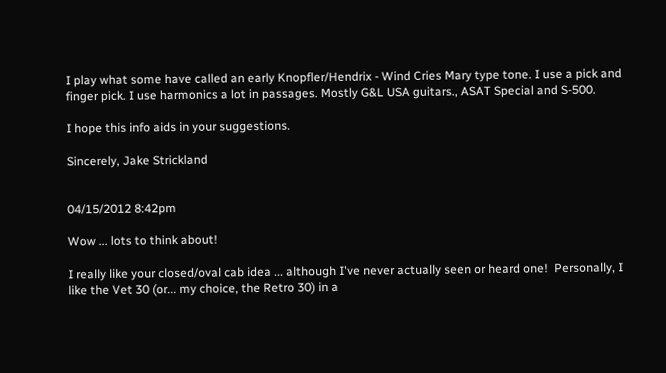I play what some have called an early Knopfler/Hendrix - Wind Cries Mary type tone. I use a pick and finger pick. I use harmonics a lot in passages. Mostly G&L USA guitars., ASAT Special and S-500.

I hope this info aids in your suggestions.

Sincerely, Jake Strickland


04/15/2012 8:42pm

Wow ... lots to think about!

I really like your closed/oval cab idea ... although I've never actually seen or heard one!  Personally, I like the Vet 30 (or... my choice, the Retro 30) in a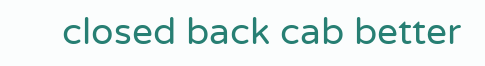closed back cab better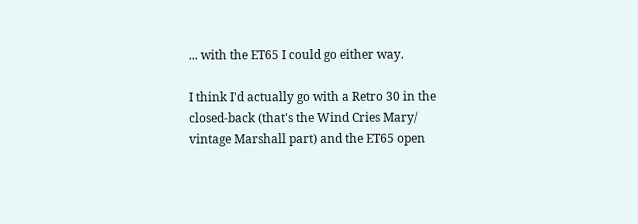... with the ET65 I could go either way.

I think I'd actually go with a Retro 30 in the closed-back (that's the Wind Cries Mary/ vintage Marshall part) and the ET65 open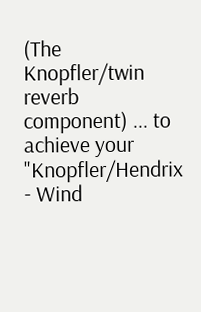(The Knopfler/twin reverb component) ... to achieve your "Knopfler/Hendrix - Wind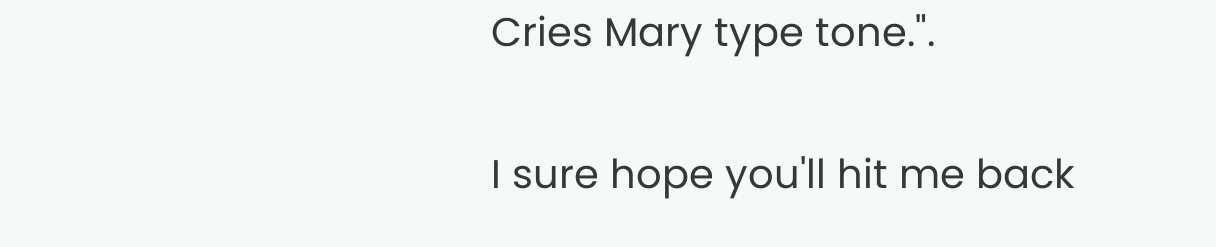Cries Mary type tone.".

I sure hope you'll hit me back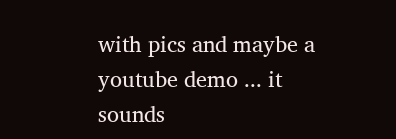with pics and maybe a youtube demo ... it sounds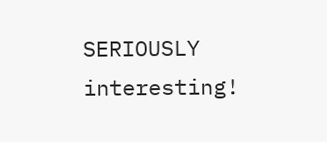SERIOUSLY interesting!